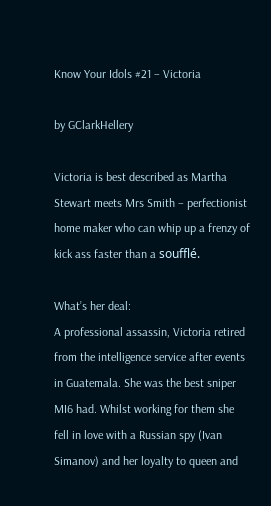Know Your Idols #21 – Victoria

by GClarkHellery

Victoria is best described as Martha Stewart meets Mrs Smith – perfectionist home maker who can whip up a frenzy of kick ass faster than a soufflé.

What’s her deal:
A professional assassin, Victoria retired from the intelligence service after events in Guatemala. She was the best sniper MI6 had. Whilst working for them she fell in love with a Russian spy (Ivan Simanov) and her loyalty to queen and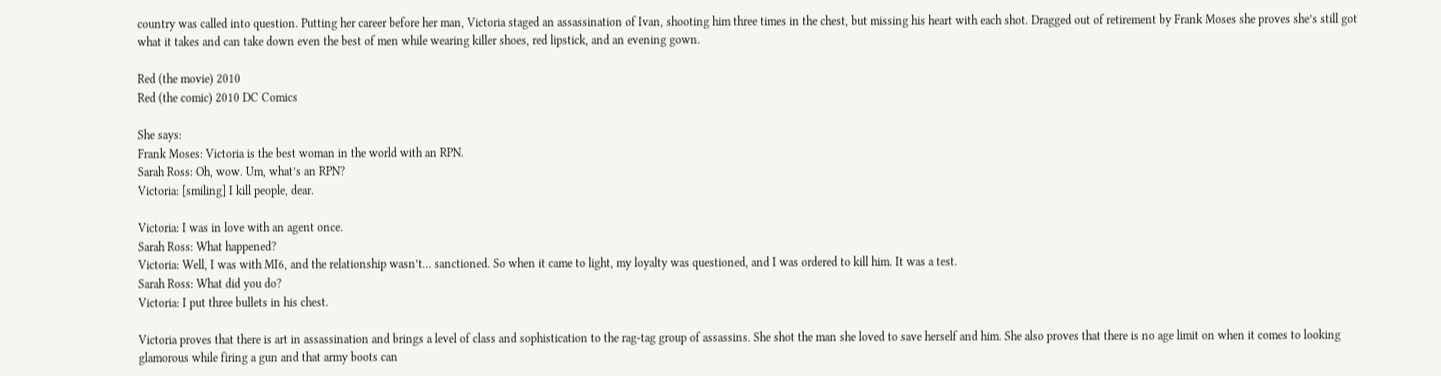country was called into question. Putting her career before her man, Victoria staged an assassination of Ivan, shooting him three times in the chest, but missing his heart with each shot. Dragged out of retirement by Frank Moses she proves she’s still got what it takes and can take down even the best of men while wearing killer shoes, red lipstick, and an evening gown.

Red (the movie) 2010
Red (the comic) 2010 DC Comics

She says:
Frank Moses: Victoria is the best woman in the world with an RPN.
Sarah Ross: Oh, wow. Um, what’s an RPN?
Victoria: [smiling] I kill people, dear.

Victoria: I was in love with an agent once.
Sarah Ross: What happened?
Victoria: Well, I was with MI6, and the relationship wasn’t… sanctioned. So when it came to light, my loyalty was questioned, and I was ordered to kill him. It was a test.
Sarah Ross: What did you do?
Victoria: I put three bullets in his chest.

Victoria proves that there is art in assassination and brings a level of class and sophistication to the rag-tag group of assassins. She shot the man she loved to save herself and him. She also proves that there is no age limit on when it comes to looking glamorous while firing a gun and that army boots can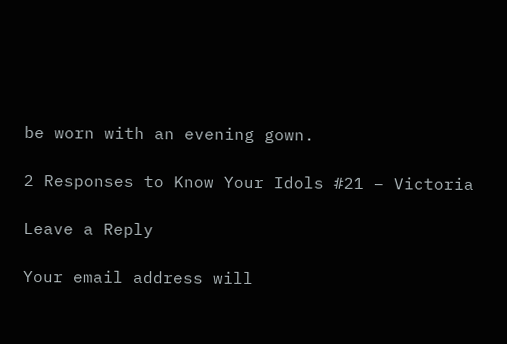be worn with an evening gown.

2 Responses to Know Your Idols #21 – Victoria

Leave a Reply

Your email address will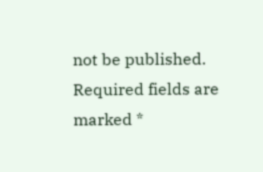not be published. Required fields are marked *